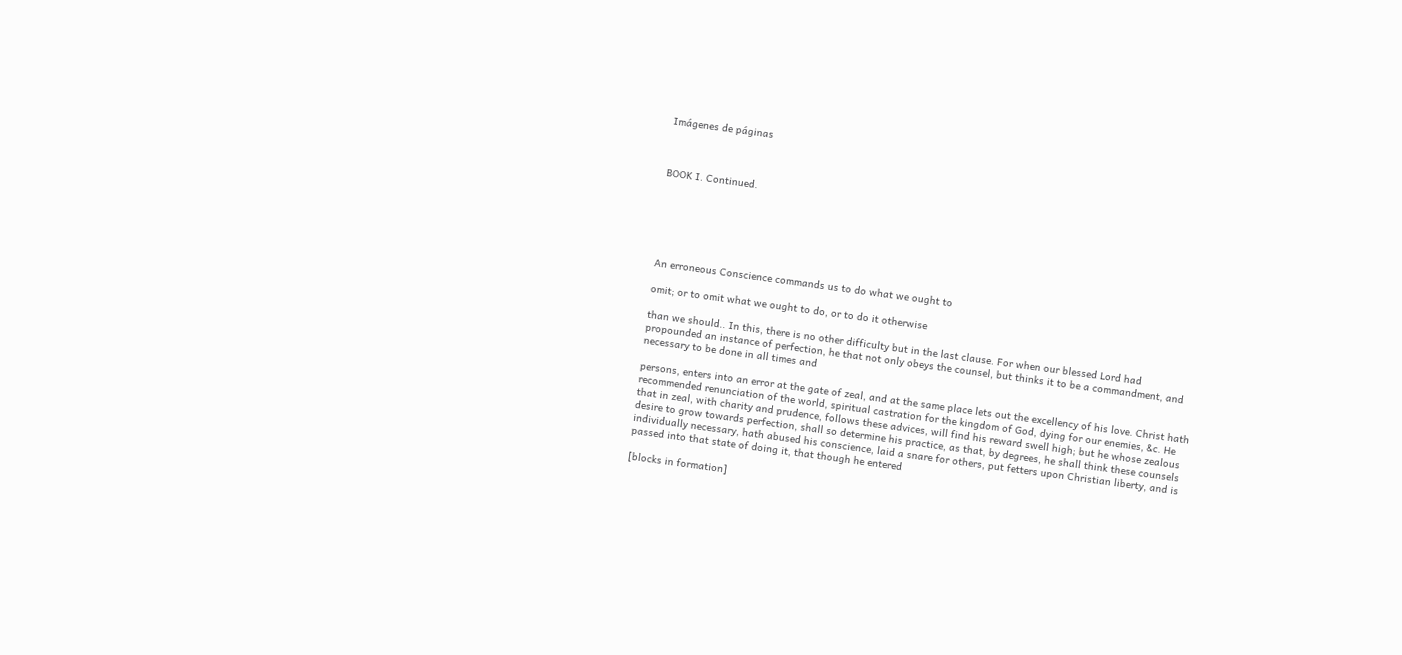Imágenes de páginas



BOOK I. Continued.






An erroneous Conscience commands us to do what we ought to

omit; or to omit what we ought to do, or to do it otherwise

than we should.. In this, there is no other difficulty but in the last clause. For when our blessed Lord had propounded an instance of perfection, he that not only obeys the counsel, but thinks it to be a commandment, and necessary to be done in all times and

persons, enters into an error at the gate of zeal, and at the same place lets out the excellency of his love. Christ hath recommended renunciation of the world, spiritual castration for the kingdom of God, dying for our enemies, &c. He that in zeal, with charity and prudence, follows these advices, will find his reward swell high; but he whose zealous desire to grow towards perfection, shall so determine his practice, as that, by degrees, he shall think these counsels individually necessary, hath abused his conscience, laid a snare for others, put fetters upon Christian liberty, and is passed into that state of doing it, that though he entered

[blocks in formation]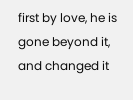first by love, he is gone beyond it, and changed it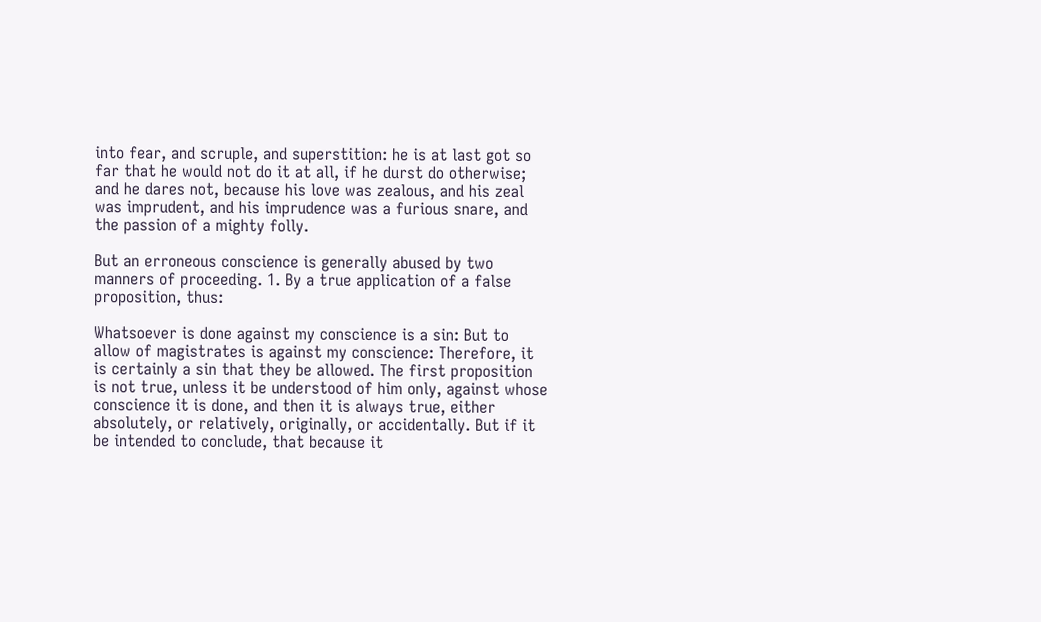into fear, and scruple, and superstition: he is at last got so far that he would not do it at all, if he durst do otherwise; and he dares not, because his love was zealous, and his zeal was imprudent, and his imprudence was a furious snare, and the passion of a mighty folly.

But an erroneous conscience is generally abused by two manners of proceeding. 1. By a true application of a false proposition, thus:

Whatsoever is done against my conscience is a sin: But to allow of magistrates is against my conscience: Therefore, it is certainly a sin that they be allowed. The first proposition is not true, unless it be understood of him only, against whose conscience it is done, and then it is always true, either absolutely, or relatively, originally, or accidentally. But if it be intended to conclude, that because it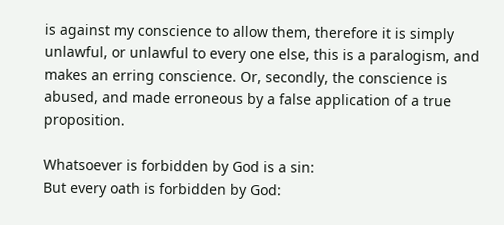is against my conscience to allow them, therefore it is simply unlawful, or unlawful to every one else, this is a paralogism, and makes an erring conscience. Or, secondly, the conscience is abused, and made erroneous by a false application of a true proposition.

Whatsoever is forbidden by God is a sin:
But every oath is forbidden by God: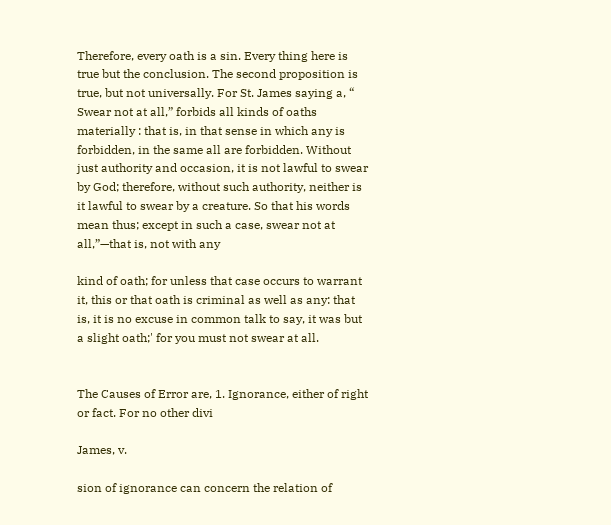Therefore, every oath is a sin. Every thing here is true but the conclusion. The second proposition is true, but not universally. For St. James saying a, “ Swear not at all,” forbids all kinds of oaths materially : that is, in that sense in which any is forbidden, in the same all are forbidden. Without just authority and occasion, it is not lawful to swear by God; therefore, without such authority, neither is it lawful to swear by a creature. So that his words mean thus; except in such a case, swear not at all,”—that is, not with any

kind of oath; for unless that case occurs to warrant it, this or that oath is criminal as well as any: that is, it is no excuse in common talk to say, it was but a slight oath;' for you must not swear at all.


The Causes of Error are, 1. Ignorance, either of right or fact. For no other divi

James, v.

sion of ignorance can concern the relation of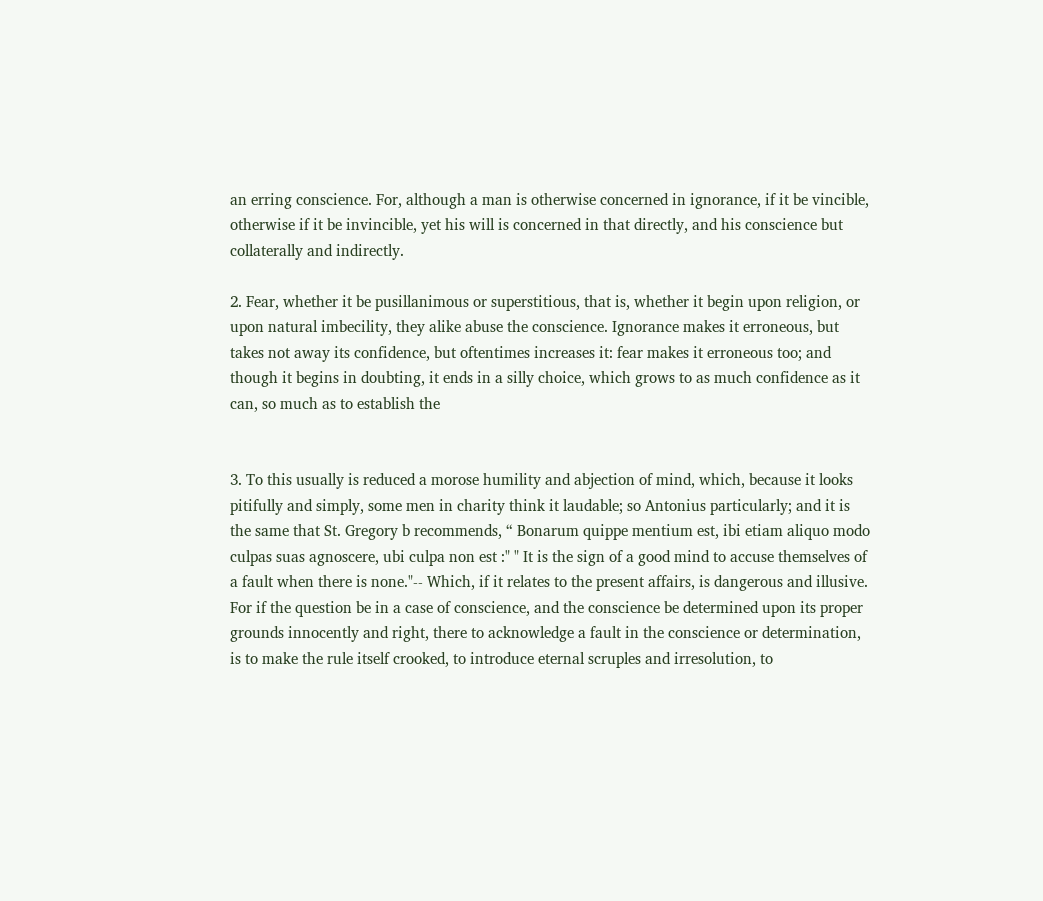an erring conscience. For, although a man is otherwise concerned in ignorance, if it be vincible, otherwise if it be invincible, yet his will is concerned in that directly, and his conscience but collaterally and indirectly.

2. Fear, whether it be pusillanimous or superstitious, that is, whether it begin upon religion, or upon natural imbecility, they alike abuse the conscience. Ignorance makes it erroneous, but takes not away its confidence, but oftentimes increases it: fear makes it erroneous too; and though it begins in doubting, it ends in a silly choice, which grows to as much confidence as it can, so much as to establish the


3. To this usually is reduced a morose humility and abjection of mind, which, because it looks pitifully and simply, some men in charity think it laudable; so Antonius particularly; and it is the same that St. Gregory b recommends, “ Bonarum quippe mentium est, ibi etiam aliquo modo culpas suas agnoscere, ubi culpa non est :" " It is the sign of a good mind to accuse themselves of a fault when there is none."-- Which, if it relates to the present affairs, is dangerous and illusive. For if the question be in a case of conscience, and the conscience be determined upon its proper grounds innocently and right, there to acknowledge a fault in the conscience or determination, is to make the rule itself crooked, to introduce eternal scruples and irresolution, to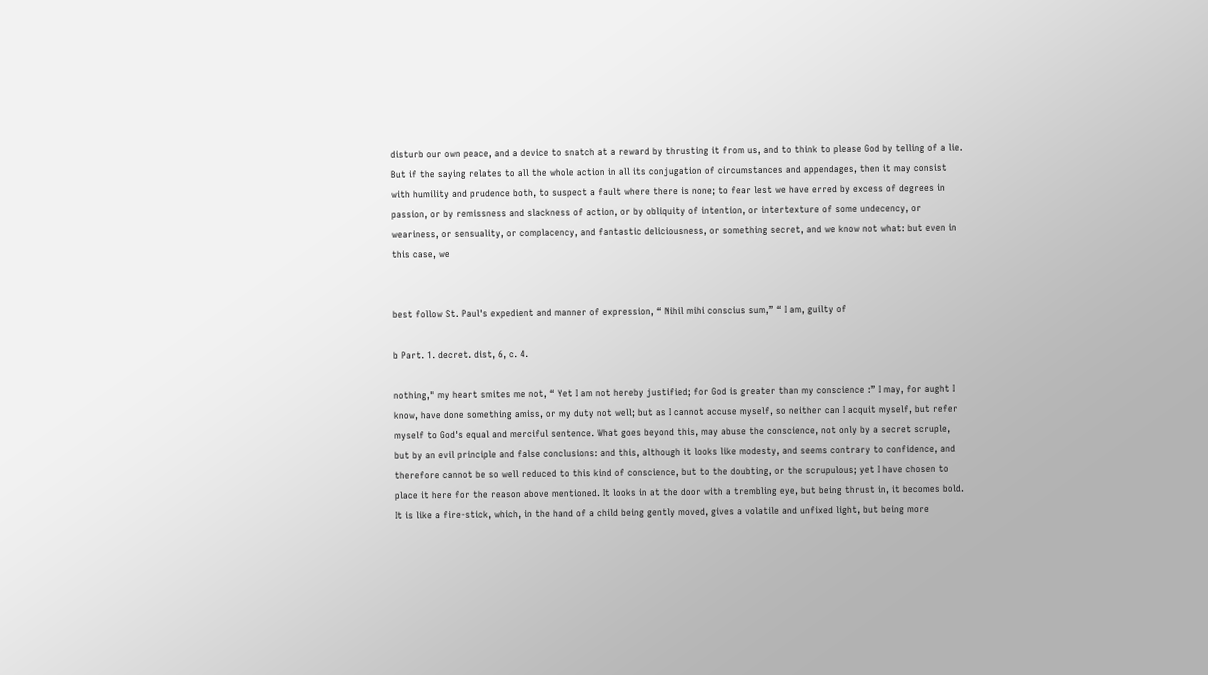disturb our own peace, and a device to snatch at a reward by thrusting it from us, and to think to please God by telling of a lie. But if the saying relates to all the whole action in all its conjugation of circumstances and appendages, then it may consist with humility and prudence both, to suspect a fault where there is none; to fear lest we have erred by excess of degrees in passion, or by remissness and slackness of action, or by obliquity of intention, or intertexture of some undecency, or weariness, or sensuality, or complacency, and fantastic deliciousness, or something secret, and we know not what: but even in this case, we


best follow St. Paul's expedient and manner of expression, “ Nihil mihi conscius sum,” “ I am, guilty of

b Part. 1. decret. dist, 6, c. 4.

nothing," my heart smites me not, “ Yet I am not hereby justified; for God is greater than my conscience :” I may, for aught I know, have done something amiss, or my duty not well; but as I cannot accuse myself, so neither can I acquit myself, but refer myself to God's equal and merciful sentence. What goes beyond this, may abuse the conscience, not only by a secret scruple, but by an evil principle and false conclusions: and this, although it looks like modesty, and seems contrary to confidence, and therefore cannot be so well reduced to this kind of conscience, but to the doubting, or the scrupulous; yet I have chosen to place it here for the reason above mentioned. It looks in at the door with a trembling eye, but being thrust in, it becomes bold. It is like a fire-stick, which, in the hand of a child being gently moved, gives a volatile and unfixed light, but being more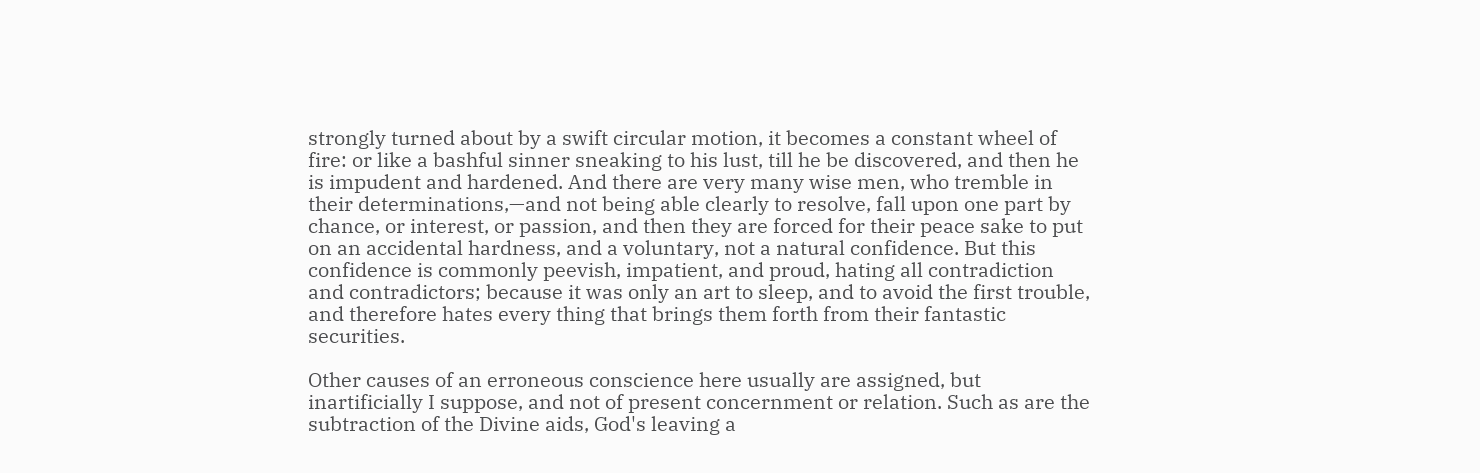strongly turned about by a swift circular motion, it becomes a constant wheel of fire: or like a bashful sinner sneaking to his lust, till he be discovered, and then he is impudent and hardened. And there are very many wise men, who tremble in their determinations,—and not being able clearly to resolve, fall upon one part by chance, or interest, or passion, and then they are forced for their peace sake to put on an accidental hardness, and a voluntary, not a natural confidence. But this confidence is commonly peevish, impatient, and proud, hating all contradiction and contradictors; because it was only an art to sleep, and to avoid the first trouble, and therefore hates every thing that brings them forth from their fantastic securities.

Other causes of an erroneous conscience here usually are assigned, but inartificially I suppose, and not of present concernment or relation. Such as are the subtraction of the Divine aids, God's leaving a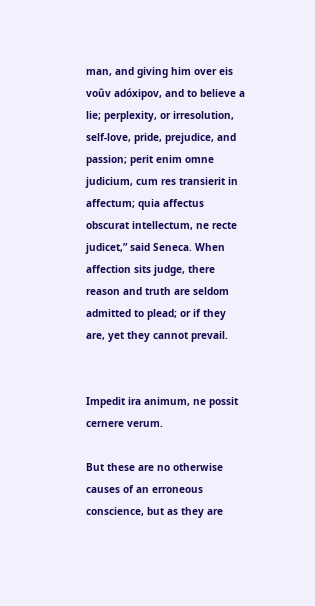man, and giving him over eis voûv adóxipov, and to believe a lie; perplexity, or irresolution, self-love, pride, prejudice, and passion; perit enim omne judicium, cum res transierit in affectum; quia affectus obscurat intellectum, ne recte judicet,” said Seneca. When affection sits judge, there reason and truth are seldom admitted to plead; or if they are, yet they cannot prevail.


Impedit ira animum, ne possit cernere verum.

But these are no otherwise causes of an erroneous conscience, but as they are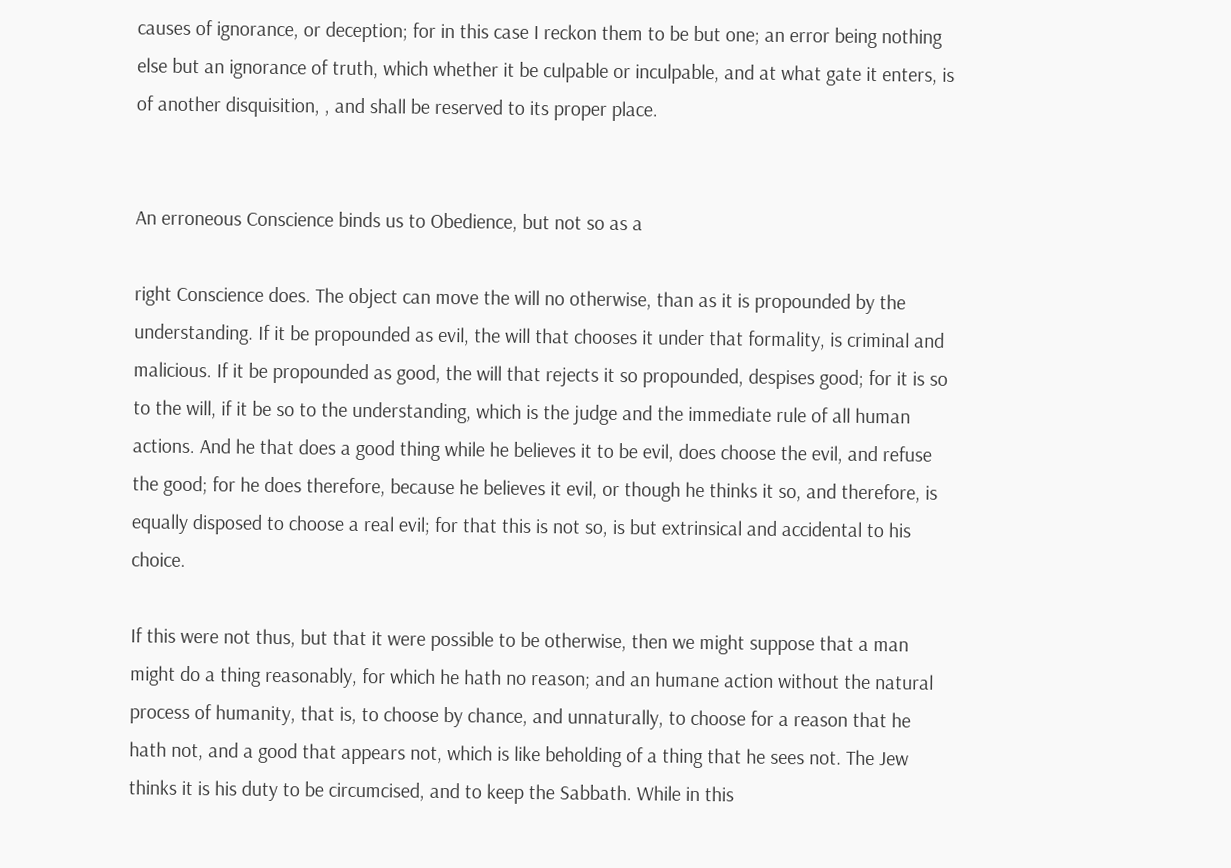causes of ignorance, or deception; for in this case I reckon them to be but one; an error being nothing else but an ignorance of truth, which whether it be culpable or inculpable, and at what gate it enters, is of another disquisition, , and shall be reserved to its proper place.


An erroneous Conscience binds us to Obedience, but not so as a

right Conscience does. The object can move the will no otherwise, than as it is propounded by the understanding. If it be propounded as evil, the will that chooses it under that formality, is criminal and malicious. If it be propounded as good, the will that rejects it so propounded, despises good; for it is so to the will, if it be so to the understanding, which is the judge and the immediate rule of all human actions. And he that does a good thing while he believes it to be evil, does choose the evil, and refuse the good; for he does therefore, because he believes it evil, or though he thinks it so, and therefore, is equally disposed to choose a real evil; for that this is not so, is but extrinsical and accidental to his choice.

If this were not thus, but that it were possible to be otherwise, then we might suppose that a man might do a thing reasonably, for which he hath no reason; and an humane action without the natural process of humanity, that is, to choose by chance, and unnaturally, to choose for a reason that he hath not, and a good that appears not, which is like beholding of a thing that he sees not. The Jew thinks it is his duty to be circumcised, and to keep the Sabbath. While in this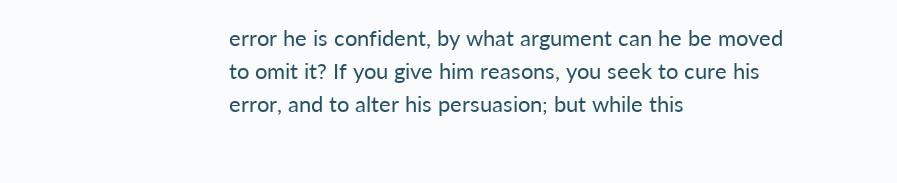error he is confident, by what argument can he be moved to omit it? If you give him reasons, you seek to cure his error, and to alter his persuasion; but while this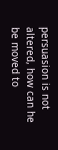persuasion is not altered, how can he be moved to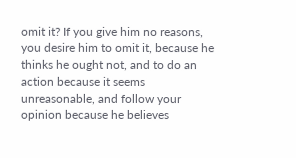omit it? If you give him no reasons, you desire him to omit it, because he thinks he ought not, and to do an action because it seems unreasonable, and follow your opinion because he believes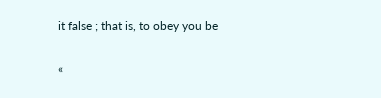it false ; that is, to obey you be

«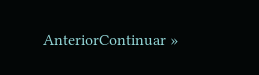AnteriorContinuar »